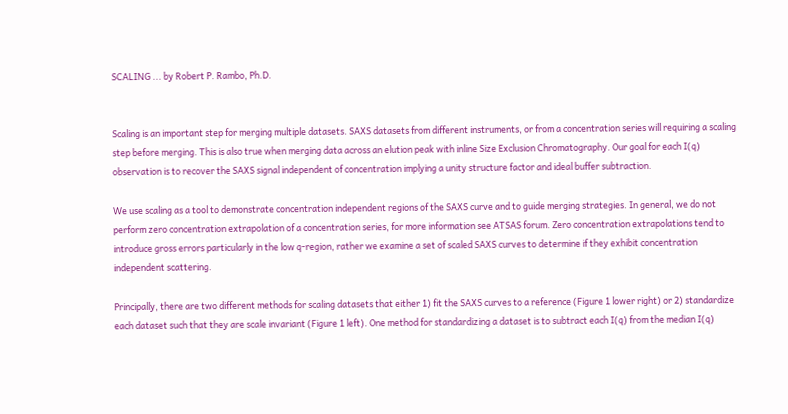SCALING ... by Robert P. Rambo, Ph.D.


Scaling is an important step for merging multiple datasets. SAXS datasets from different instruments, or from a concentration series will requiring a scaling step before merging. This is also true when merging data across an elution peak with inline Size Exclusion Chromatography. Our goal for each I(q) observation is to recover the SAXS signal independent of concentration implying a unity structure factor and ideal buffer subtraction.

We use scaling as a tool to demonstrate concentration independent regions of the SAXS curve and to guide merging strategies. In general, we do not perform zero concentration extrapolation of a concentration series, for more information see ATSAS forum. Zero concentration extrapolations tend to introduce gross errors particularly in the low q-region, rather we examine a set of scaled SAXS curves to determine if they exhibit concentration independent scattering.

Principally, there are two different methods for scaling datasets that either 1) fit the SAXS curves to a reference (Figure 1 lower right) or 2) standardize each dataset such that they are scale invariant (Figure 1 left). One method for standardizing a dataset is to subtract each I(q) from the median I(q)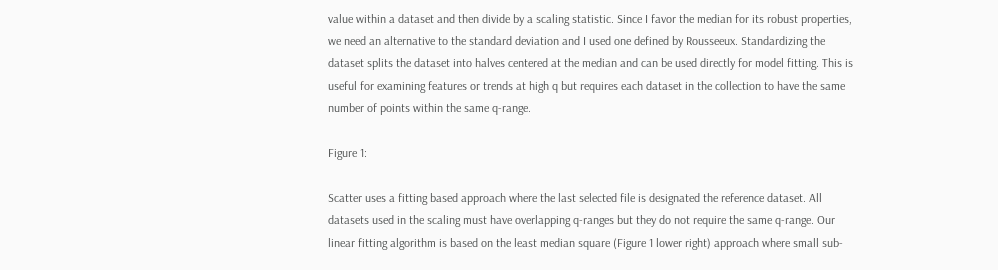value within a dataset and then divide by a scaling statistic. Since I favor the median for its robust properties, we need an alternative to the standard deviation and I used one defined by Rousseeux. Standardizing the dataset splits the dataset into halves centered at the median and can be used directly for model fitting. This is useful for examining features or trends at high q but requires each dataset in the collection to have the same number of points within the same q-range.

Figure 1:

Scatter uses a fitting based approach where the last selected file is designated the reference dataset. All datasets used in the scaling must have overlapping q-ranges but they do not require the same q-range. Our linear fitting algorithm is based on the least median square (Figure 1 lower right) approach where small sub-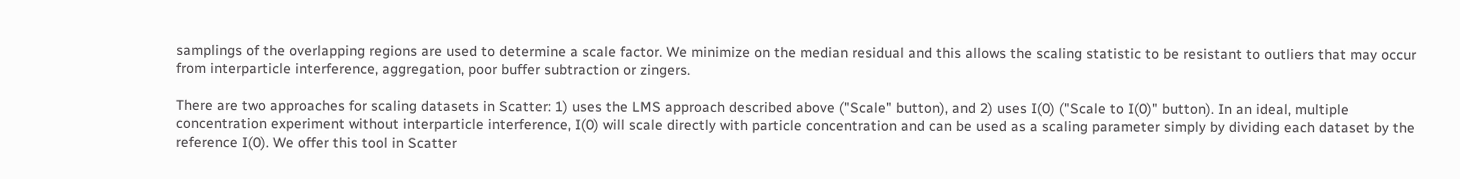samplings of the overlapping regions are used to determine a scale factor. We minimize on the median residual and this allows the scaling statistic to be resistant to outliers that may occur from interparticle interference, aggregation, poor buffer subtraction or zingers.

There are two approaches for scaling datasets in Scatter: 1) uses the LMS approach described above ("Scale" button), and 2) uses I(0) ("Scale to I(0)" button). In an ideal, multiple concentration experiment without interparticle interference, I(0) will scale directly with particle concentration and can be used as a scaling parameter simply by dividing each dataset by the reference I(0). We offer this tool in Scatter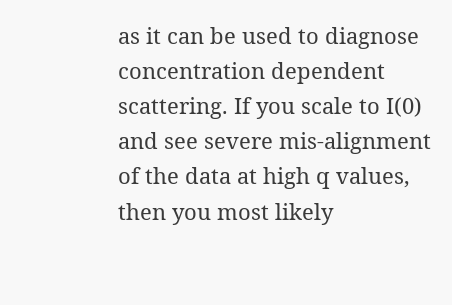as it can be used to diagnose concentration dependent scattering. If you scale to I(0) and see severe mis-alignment of the data at high q values, then you most likely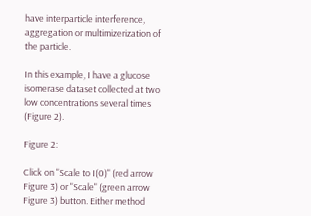have interparticle interference, aggregation or multimizerization of the particle.

In this example, I have a glucose isomerase dataset collected at two low concentrations several times (Figure 2).

Figure 2:

Click on "Scale to I(0)" (red arrow Figure 3) or "Scale" (green arrow Figure 3) button. Either method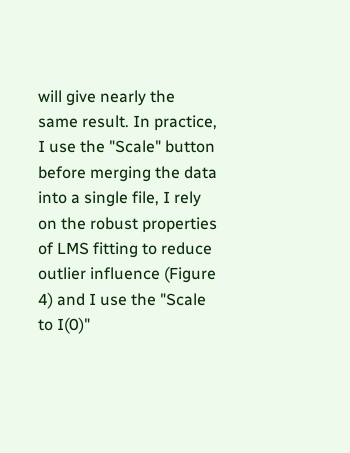will give nearly the same result. In practice, I use the "Scale" button before merging the data into a single file, I rely on the robust properties of LMS fitting to reduce outlier influence (Figure 4) and I use the "Scale to I(0)"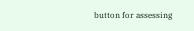button for assessing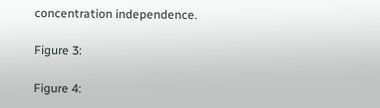concentration independence.

Figure 3:

Figure 4: